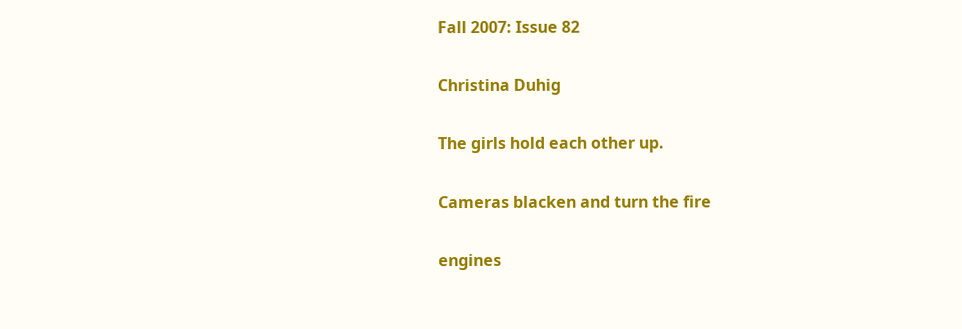Fall 2007: Issue 82

Christina Duhig

The girls hold each other up.

Cameras blacken and turn the fire

engines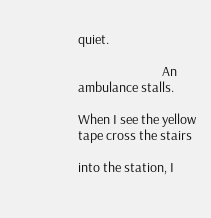quiet.

                            An ambulance stalls.

When I see the yellow tape cross the stairs

into the station, I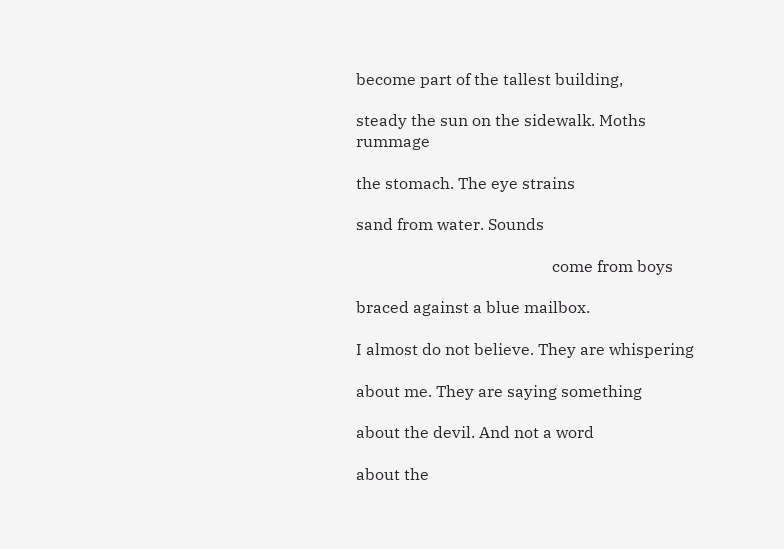become part of the tallest building,

steady the sun on the sidewalk. Moths rummage

the stomach. The eye strains

sand from water. Sounds

                                                 come from boys

braced against a blue mailbox.

I almost do not believe. They are whispering

about me. They are saying something

about the devil. And not a word

about the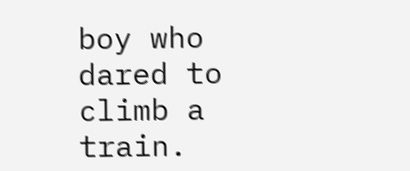boy who dared to climb a train.